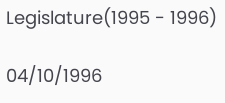Legislature(1995 - 1996)

04/10/1996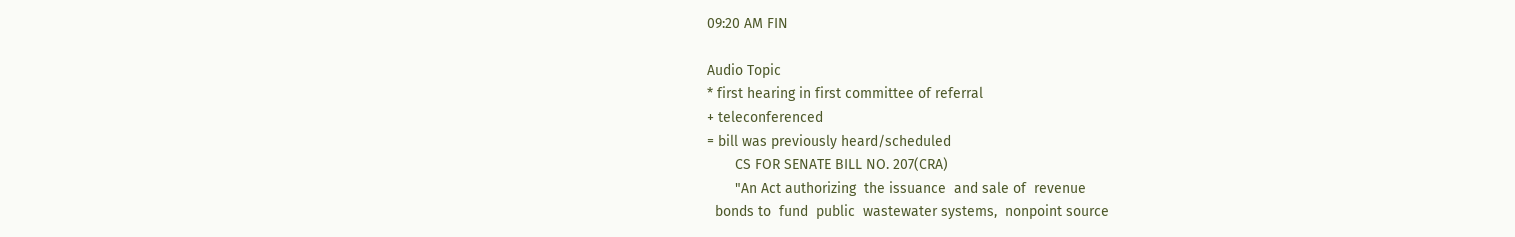09:20 AM FIN

Audio Topic
* first hearing in first committee of referral
+ teleconferenced
= bill was previously heard/scheduled
       CS FOR SENATE BILL NO. 207(CRA)
       "An Act authorizing  the issuance  and sale of  revenue
  bonds to  fund  public  wastewater systems,  nonpoint source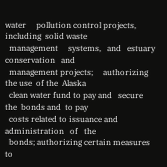water     pollution control projects, including  solid waste
  management     systems,   and   estuary   conservation   and
  management projects;     authorizing the use  of the  Alaska
  clean water fund to pay and   secure  the  bonds and  to pay
  costs related to issuance and      administration   of   the
  bonds; authorizing certain measures to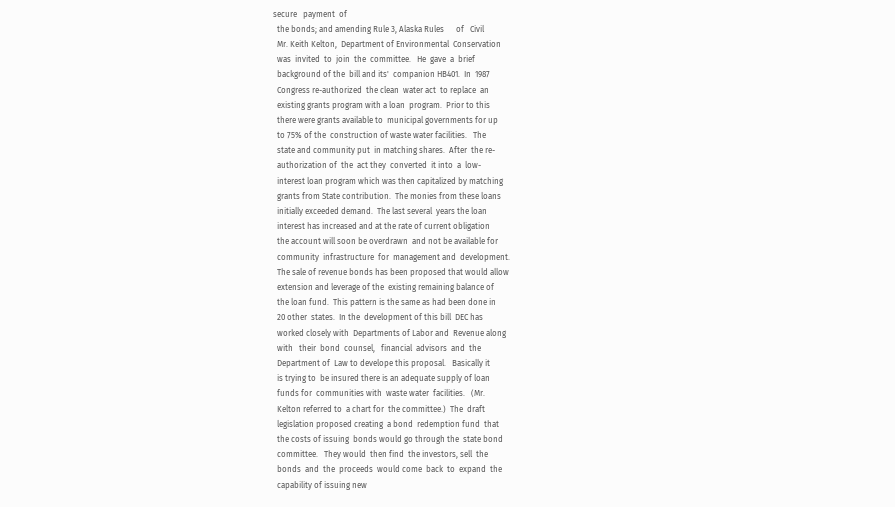secure   payment  of
  the bonds; and amending Rule 3, Alaska Rules      of   Civil
  Mr. Keith Kelton,  Department of Environmental  Conservation
  was  invited  to  join  the  committee.   He  gave  a  brief
  background of the  bill and its'  companion HB401.  In  1987
  Congress re-authorized  the clean  water act  to replace  an
  existing grants program with a loan  program.  Prior to this
  there were grants available to  municipal governments for up
  to 75% of the  construction of waste water facilities.   The
  state and community put  in matching shares.  After  the re-
  authorization of  the  act they  converted  it into  a  low-
  interest loan program which was then capitalized by matching
  grants from State contribution.  The monies from these loans
  initially exceeded demand.  The last several  years the loan
  interest has increased and at the rate of current obligation
  the account will soon be overdrawn  and not be available for
  community  infrastructure  for  management and  development.
  The sale of revenue bonds has been proposed that would allow
  extension and leverage of the  existing remaining balance of
  the loan fund.  This pattern is the same as had been done in
  20 other  states.  In the  development of this bill  DEC has
  worked closely with  Departments of Labor and  Revenue along
  with   their  bond  counsel,   financial  advisors  and  the
  Department of  Law to develope this proposal.   Basically it
  is trying to  be insured there is an adequate supply of loan
  funds for  communities with  waste water  facilities.   (Mr.
  Kelton referred to  a chart for  the committee.)  The  draft
  legislation proposed creating  a bond  redemption fund  that
  the costs of issuing  bonds would go through the  state bond
  committee.   They would  then find  the investors, sell  the
  bonds  and  the  proceeds  would come  back  to  expand  the
  capability of issuing new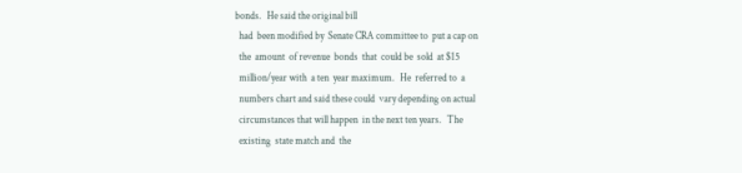bonds.   He said the original bill
  had  been modified by  Senate CRA committee to  put a cap on
  the  amount  of revenue  bonds  that  could be  sold  at $15
  million/year with  a ten  year maximum.   He  referred to  a
  numbers chart and said these could  vary depending on actual
  circumstances that will happen  in the next ten years.   The
  existing  state match and  the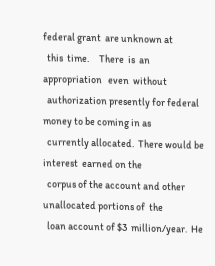federal grant  are unknown at
  this  time.     There  is  an  appropriation   even  without
  authorization presently for federal money to be coming in as
  currently allocated.  There would be interest  earned on the
  corpus of the account and other unallocated portions of  the
  loan account of $3  million/year.  He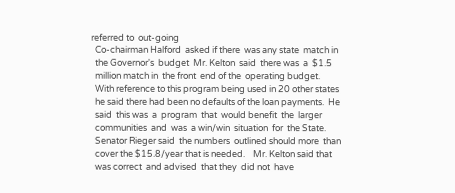referred to  out-going
  Co-chairman Halford  asked if there  was any state  match in
  the Governor's  budget  Mr. Kelton  said  there was  a  $1.5
  million match in  the front  end of the  operating budget.
  With reference to this program being used in 20 other states
  he said there had been no defaults of the loan payments.  He
  said  this was  a  program  that  would benefit  the  larger
  communities  and  was  a win/win  situation  for  the State.
  Senator Rieger said  the numbers  outlined should more  than
  cover the $15.8/year that is needed.    Mr. Kelton said that
  was correct  and advised  that they  did not  have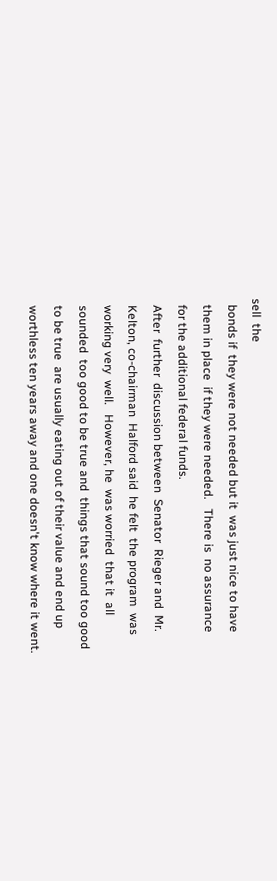sell  the
  bonds if  they were not needed but it  was just nice to have
  them in place  if they were needed.   There is  no assurance
  for the additional federal funds.
  After  further  discussion between  Senator  Rieger and  Mr.
  Kelton, co-chairman  Halford said  he felt  the program  was
  working very  well.   However, he  was worried  that it  all
  sounded  too good to be true and  things that sound too good
  to be true  are usually eating out of their value and end up
  worthless ten years away and one doesn't know where it went.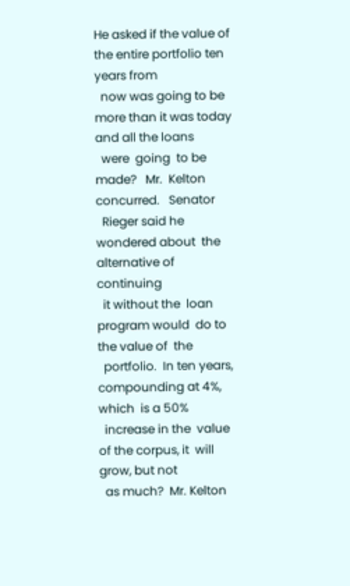He asked if the value of the entire portfolio ten years from
  now was going to be more than it was today and all the loans
  were  going  to be  made?   Mr.  Kelton concurred.   Senator
  Rieger said he wondered about  the alternative of continuing
  it without the  loan program would  do to  the value of  the
  portfolio.  In ten years, compounding at 4%, which  is a 50%
  increase in the  value of the corpus, it  will grow, but not
  as much?  Mr. Kelton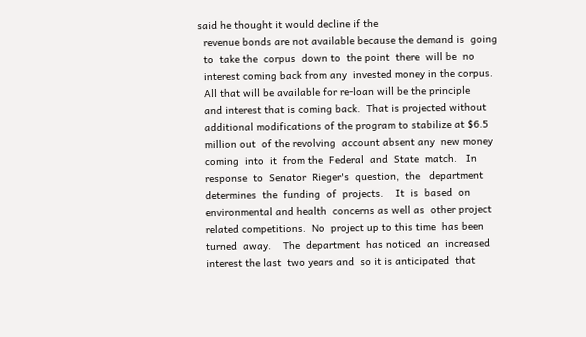said he thought it would decline if the
  revenue bonds are not available because the demand is  going
  to  take the  corpus  down to  the point  there  will be  no
  interest coming back from any  invested money in the corpus.
  All that will be available for re-loan will be the principle
  and interest that is coming back.  That is projected without
  additional modifications of the program to stabilize at $6.5
  million out  of the revolving  account absent any  new money
  coming  into  it  from the  Federal  and  State  match.   In
  response  to  Senator  Rieger's  question,  the   department
  determines  the  funding  of  projects.    It  is  based  on
  environmental and health  concerns as well as  other project
  related competitions.  No  project up to this time  has been
  turned  away.    The  department  has noticed  an  increased
  interest the last  two years and  so it is anticipated  that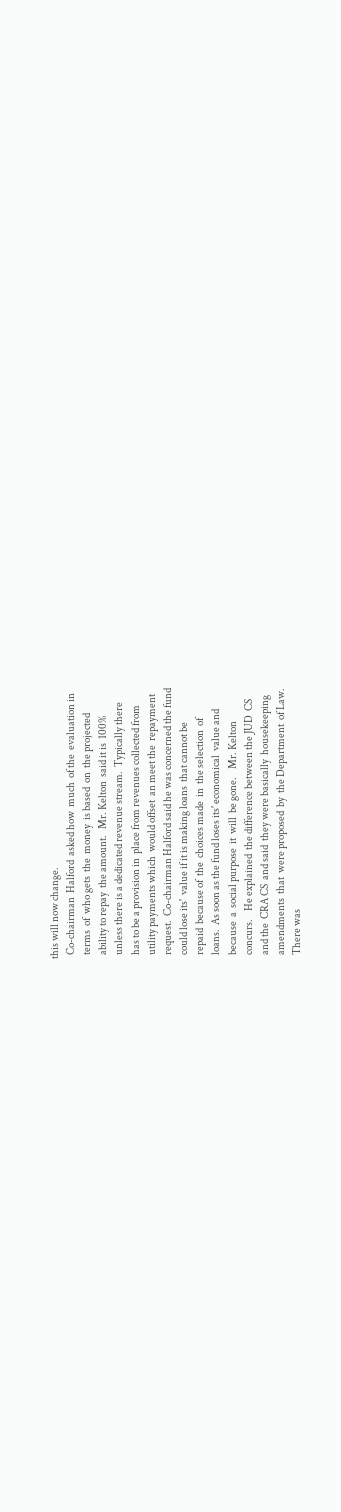this will now change.
  Co-chairman  Halford  asked how  much  of the  evaluation in
  terms  of  who gets  the  money  is based  on  the projected
  ability to repay  the amount.   Mr. Kelton  said it is  100%
  unless there is a dedicated revenue stream.  Typically there
  has to be a provision in  place from revenues collected from
  utility payments which  would offset  an meet the  repayment
  request.  Co-chairman Halford said he was concerned the fund
  could lose its'  value if it is making loans  that cannot be
  repaid  because of  the  choices made  in  the selection  of
  loans.  As soon as the fund loses its' economical  value and
  because  a  social purpose  it  will  be gone.    Mr. Kelton
  concurs.    He explained  the difference between the JUD  CS
  and the  CRA CS  and said  they were basically  housekeeping
  amendments  that  were proposed  by  the Department  of Law.
  There was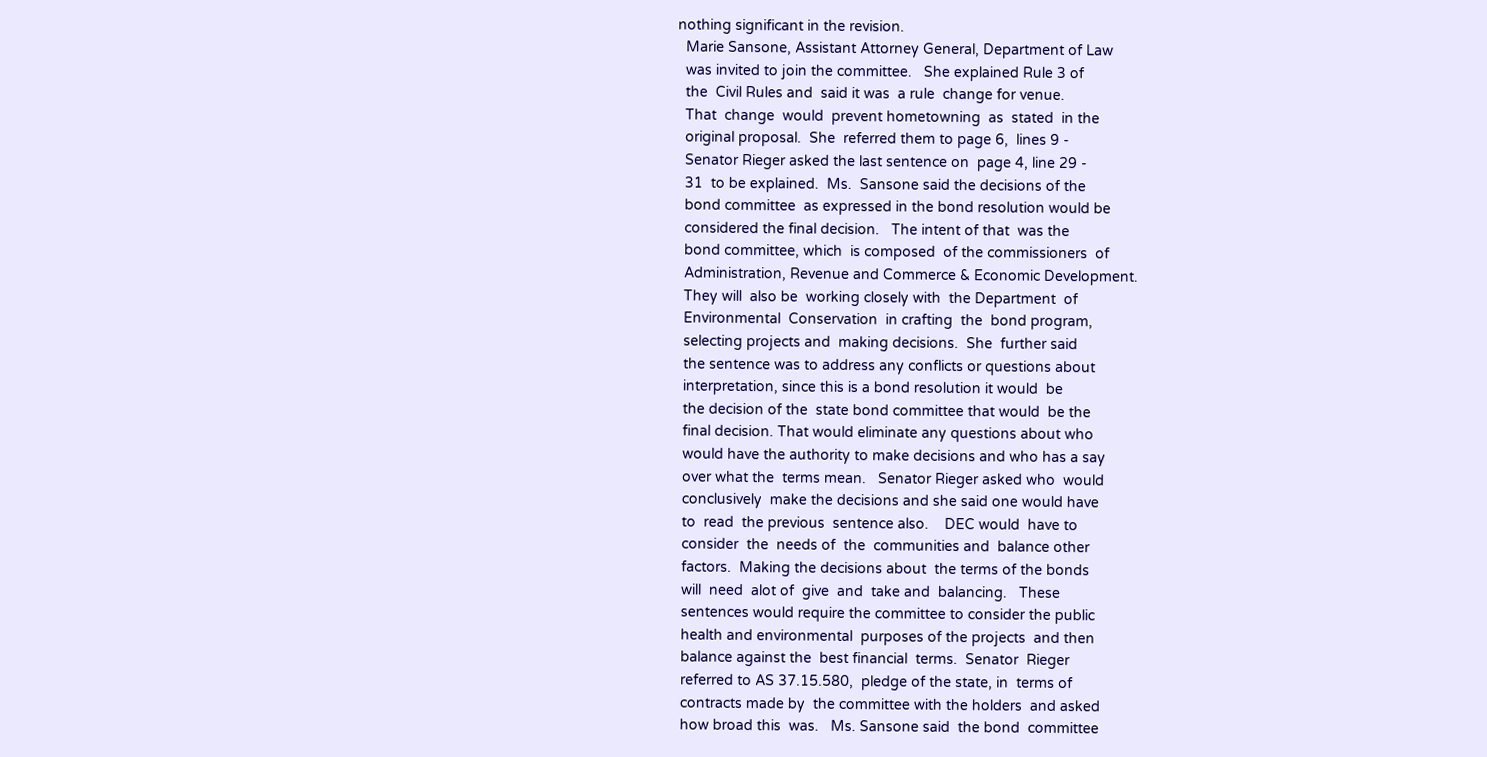nothing significant in the revision.
  Marie Sansone, Assistant Attorney General, Department of Law
  was invited to join the committee.   She explained Rule 3 of
  the  Civil Rules and  said it was  a rule  change for venue.
  That  change  would  prevent hometowning  as  stated  in the
  original proposal.  She  referred them to page 6,  lines 9 -
  Senator Rieger asked the last sentence on  page 4, line 29 -
  31  to be explained.  Ms.  Sansone said the decisions of the
  bond committee  as expressed in the bond resolution would be
  considered the final decision.   The intent of that  was the
  bond committee, which  is composed  of the commissioners  of
  Administration, Revenue and Commerce & Economic Development.
  They will  also be  working closely with  the Department  of
  Environmental  Conservation  in crafting  the  bond program,
  selecting projects and  making decisions.  She  further said
  the sentence was to address any conflicts or questions about
  interpretation, since this is a bond resolution it would  be
  the decision of the  state bond committee that would  be the
  final decision. That would eliminate any questions about who
  would have the authority to make decisions and who has a say
  over what the  terms mean.   Senator Rieger asked who  would
  conclusively  make the decisions and she said one would have
  to  read  the previous  sentence also.    DEC would  have to
  consider  the  needs of  the  communities and  balance other
  factors.  Making the decisions about  the terms of the bonds
  will  need  alot of  give  and  take and  balancing.   These
  sentences would require the committee to consider the public
  health and environmental  purposes of the projects  and then
  balance against the  best financial  terms.  Senator  Rieger
  referred to AS 37.15.580,  pledge of the state, in  terms of
  contracts made by  the committee with the holders  and asked
  how broad this  was.   Ms. Sansone said  the bond  committee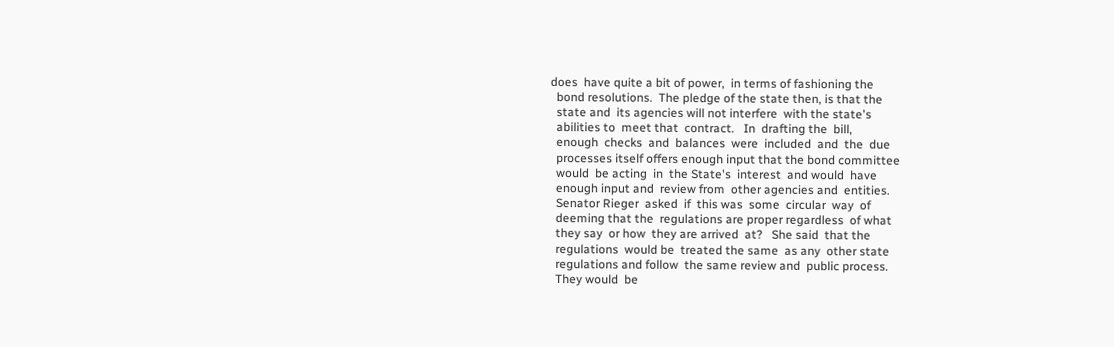does  have quite a bit of power,  in terms of fashioning the
  bond resolutions.  The pledge of the state then, is that the
  state and  its agencies will not interfere  with the state's
  abilities to  meet that  contract.   In  drafting the  bill,
  enough  checks  and  balances  were  included  and  the  due
  processes itself offers enough input that the bond committee
  would  be acting  in  the State's  interest  and would  have
  enough input and  review from  other agencies and  entities.
  Senator Rieger  asked  if  this was  some  circular  way  of
  deeming that the  regulations are proper regardless  of what
  they say  or how  they are arrived  at?   She said  that the
  regulations  would be  treated the same  as any  other state
  regulations and follow  the same review and  public process.
  They would  be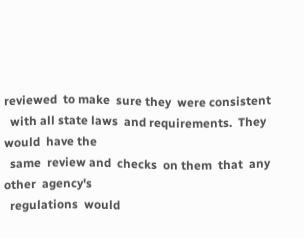reviewed  to make  sure they  were consistent
  with all state laws  and requirements.  They would  have the
  same  review and  checks  on them  that  any other  agency's
  regulations  would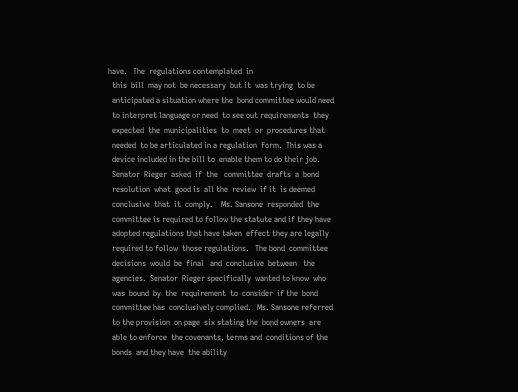have.   The  regulations contemplated  in
  this  bill  may not  be necessary  but it  was trying  to be
  anticipated a situation where the  bond committee would need
  to interpret language or need  to see out requirements  they
  expected  the  municipalities  to  meet  or  procedures that
  needed  to be articulated in a regulation  form.  This was a
  device included in the bill to  enable them to do their job.
  Senator  Rieger  asked  if  the   committee  drafts  a  bond
  resolution  what  good is  all the  review  if it  is deemed
  conclusive  that  it  comply.    Ms. Sansone  responded  the
  committee is required to follow the statute and if they have
  adopted regulations that have taken  effect they are legally
  required to follow  those regulations.   The bond  committee
  decisions  would  be  final   and  conclusive  between   the
  agencies.  Senator  Rieger specifically  wanted to know  who
  was  bound  by  the  requirement  to  consider  if the  bond
  committee has  conclusively complied.   Ms. Sansone referred
  to the provision  on page  six stating the  bond owners  are
  able to enforce  the covenants, terms and  conditions of the
  bonds  and they have  the ability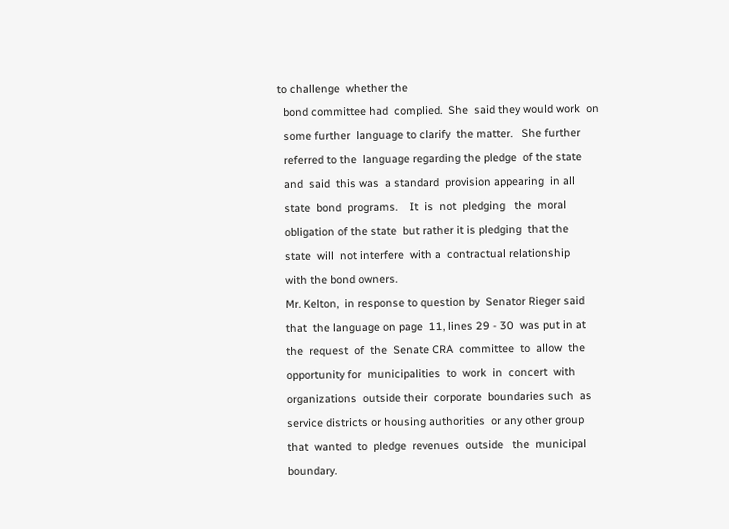to challenge  whether the
  bond committee had  complied.  She  said they would work  on
  some further  language to clarify  the matter.   She further
  referred to the  language regarding the pledge  of the state
  and  said  this was  a standard  provision appearing  in all
  state  bond  programs.    It  is  not  pledging   the  moral
  obligation of the state  but rather it is pledging  that the
  state  will  not interfere  with a  contractual relationship
  with the bond owners.
  Mr. Kelton,  in response to question by  Senator Rieger said
  that  the language on page  11, lines 29 - 30  was put in at
  the  request  of  the  Senate CRA  committee  to  allow  the
  opportunity for  municipalities  to  work  in  concert  with
  organizations  outside their  corporate  boundaries such  as
  service districts or housing authorities  or any other group
  that  wanted  to  pledge  revenues  outside   the  municipal
  boundary.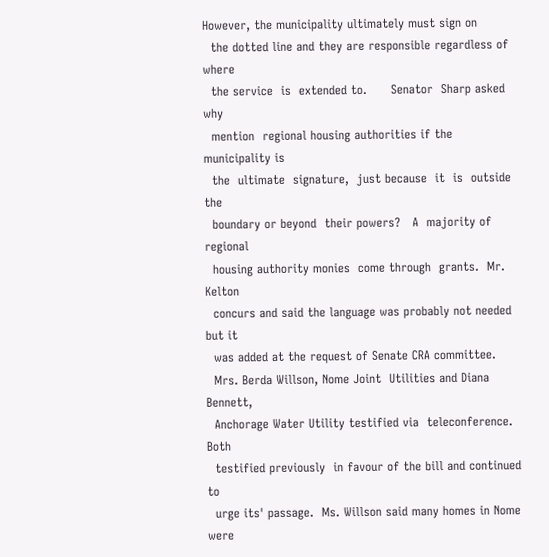However, the municipality ultimately must sign on
  the dotted line and they are responsible regardless of where
  the service  is  extended to.      Senator  Sharp asked  why
  mention  regional housing authorities if the municipality is
  the  ultimate  signature,  just because  it  is  outside the
  boundary or beyond  their powers?   A  majority of  regional
  housing authority monies  come through  grants.  Mr.  Kelton
  concurs and said the language was probably not needed but it
  was added at the request of Senate CRA committee.
  Mrs. Berda Willson, Nome Joint  Utilities and Diana Bennett,
  Anchorage Water Utility testified via  teleconference.  Both
  testified previously  in favour of the bill and continued to
  urge its' passage.  Ms. Willson said many homes in Nome were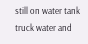still on water tank truck water and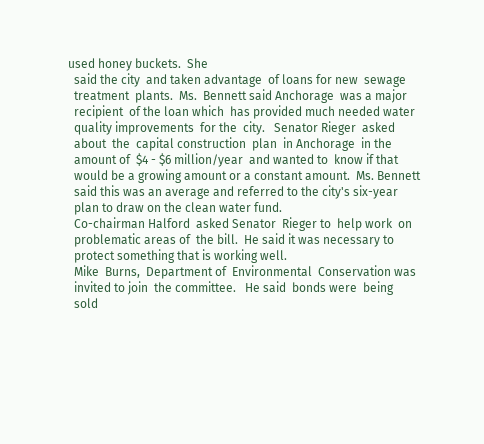used honey buckets.  She
  said the city  and taken advantage  of loans for new  sewage
  treatment  plants.  Ms.  Bennett said Anchorage  was a major
  recipient  of the loan which  has provided much needed water
  quality improvements  for the  city.   Senator Rieger  asked
  about  the  capital construction  plan  in Anchorage  in the
  amount of  $4 - $6 million/year  and wanted to  know if that
  would be a growing amount or a constant amount.  Ms. Bennett
  said this was an average and referred to the city's six-year
  plan to draw on the clean water fund.
  Co-chairman Halford  asked Senator  Rieger to  help work  on
  problematic areas of  the bill.  He said it was necessary to
  protect something that is working well.
  Mike  Burns,  Department of  Environmental  Conservation was
  invited to join  the committee.   He said  bonds were  being
  sold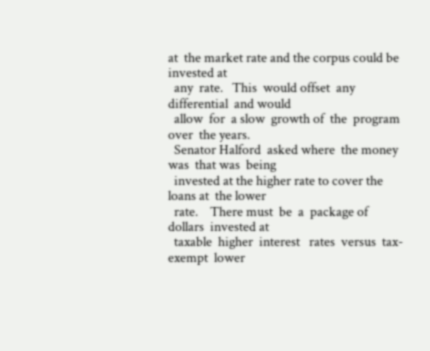at  the market rate and the corpus could be invested at
  any  rate.   This  would offset  any differential  and would
  allow  for  a slow  growth of  the  program over  the years.
  Senator Halford  asked where  the money was  that was  being
  invested at the higher rate to cover the loans at  the lower
  rate.    There must  be  a  package of  dollars  invested at
  taxable  higher  interest   rates  versus  tax-exempt  lower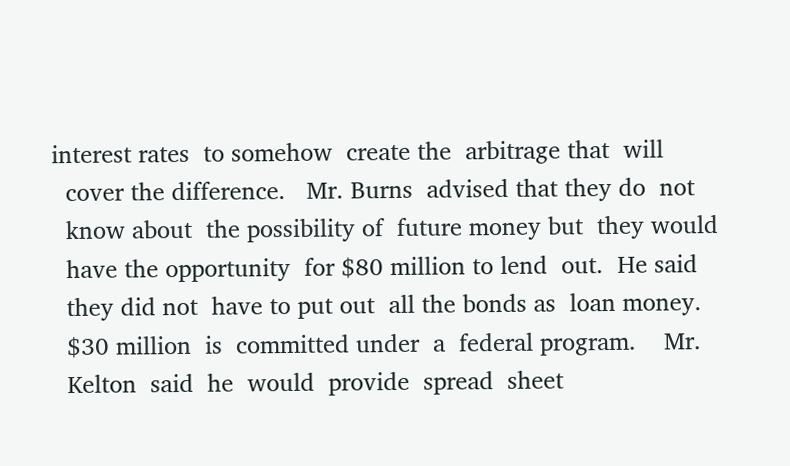interest rates  to somehow  create the  arbitrage that  will
  cover the difference.   Mr. Burns  advised that they do  not
  know about  the possibility of  future money but  they would
  have the opportunity  for $80 million to lend  out.  He said
  they did not  have to put out  all the bonds as  loan money.
  $30 million  is  committed under  a  federal program.    Mr.
  Kelton  said  he  would  provide  spread  sheet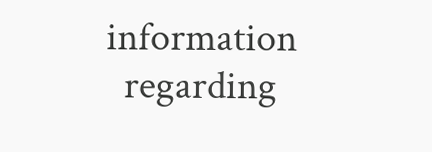information
  regarding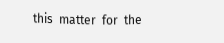this  matter  for  the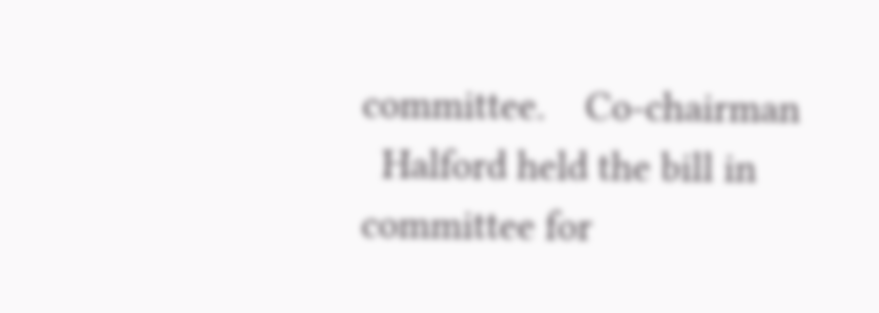committee.    Co-chairman
  Halford held the bill in committee for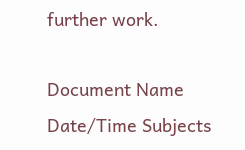further work.

Document Name Date/Time Subjects